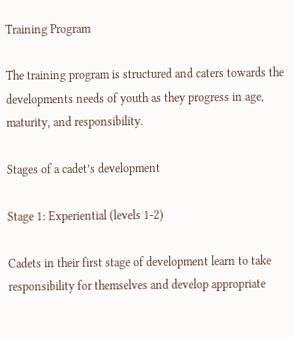Training Program

The training program is structured and caters towards the developments needs of youth as they progress in age, maturity, and responsibility.

Stages of a cadet’s development

Stage 1: Experiential (levels 1-2)

Cadets in their first stage of development learn to take responsibility for themselves and develop appropriate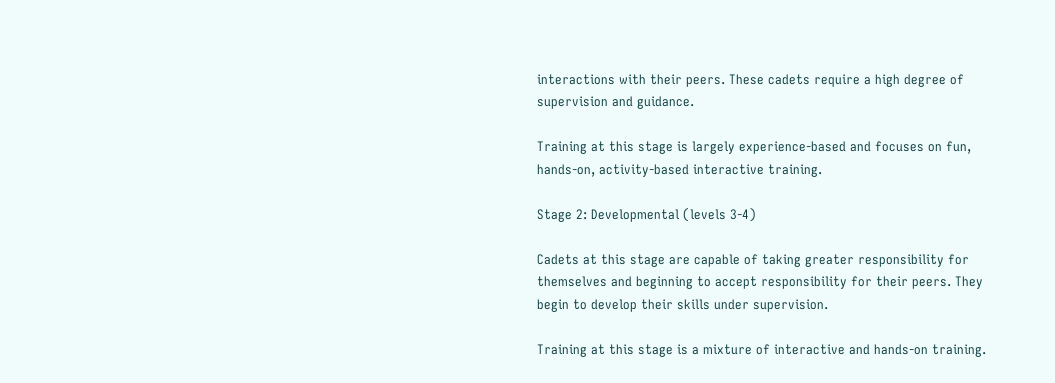interactions with their peers. These cadets require a high degree of supervision and guidance.

Training at this stage is largely experience-based and focuses on fun, hands-on, activity-based interactive training.

Stage 2: Developmental (levels 3-4)

Cadets at this stage are capable of taking greater responsibility for themselves and beginning to accept responsibility for their peers. They begin to develop their skills under supervision.

Training at this stage is a mixture of interactive and hands-on training.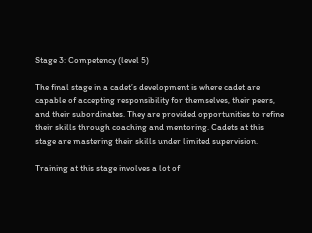Stage 3: Competency (level 5)

The final stage in a cadet’s development is where cadet are capable of accepting responsibility for themselves, their peers, and their subordinates. They are provided opportunities to refine their skills through coaching and mentoring. Cadets at this stage are mastering their skills under limited supervision.

Training at this stage involves a lot of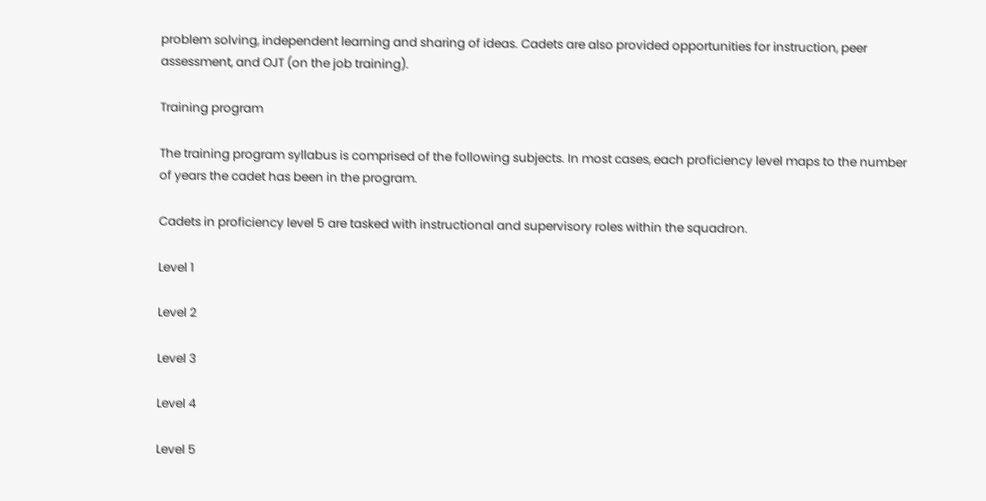problem solving, independent learning and sharing of ideas. Cadets are also provided opportunities for instruction, peer assessment, and OJT (on the job training).

Training program

The training program syllabus is comprised of the following subjects. In most cases, each proficiency level maps to the number of years the cadet has been in the program.

Cadets in proficiency level 5 are tasked with instructional and supervisory roles within the squadron.

Level 1

Level 2

Level 3

Level 4

Level 5